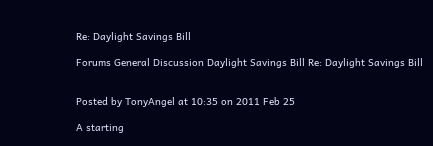Re: Daylight Savings Bill

Forums General Discussion Daylight Savings Bill Re: Daylight Savings Bill


Posted by TonyAngel at 10:35 on 2011 Feb 25

A starting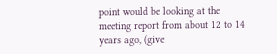point would be looking at the meeting report from about 12 to 14 years ago, (give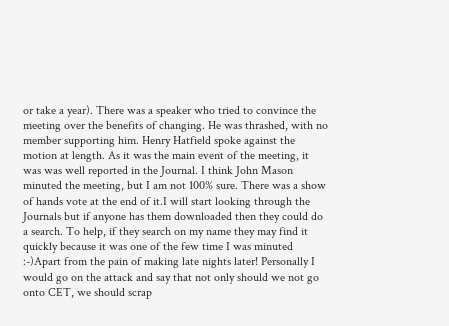or take a year). There was a speaker who tried to convince the meeting over the benefits of changing. He was thrashed, with no member supporting him. Henry Hatfield spoke against the motion at length. As it was the main event of the meeting, it was was well reported in the Journal. I think John Mason minuted the meeting, but I am not 100% sure. There was a show of hands vote at the end of it.I will start looking through the Journals but if anyone has them downloaded then they could do a search. To help, if they search on my name they may find it quickly because it was one of the few time I was minuted :-)Apart from the pain of making late nights later! Personally I would go on the attack and say that not only should we not go onto CET, we should scrap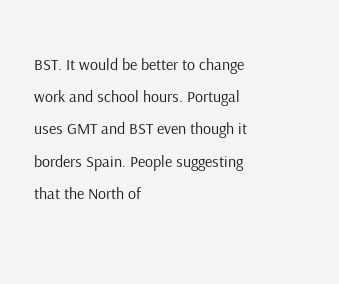BST. It would be better to change work and school hours. Portugal uses GMT and BST even though it borders Spain. People suggesting that the North of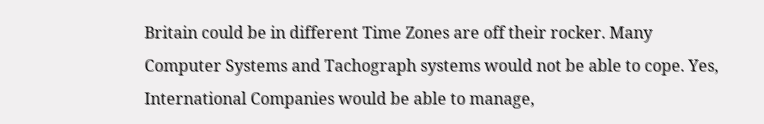Britain could be in different Time Zones are off their rocker. Many Computer Systems and Tachograph systems would not be able to cope. Yes, International Companies would be able to manage,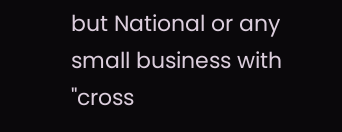but National or any small business with "cross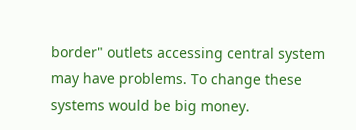border" outlets accessing central system may have problems. To change these systems would be big money.